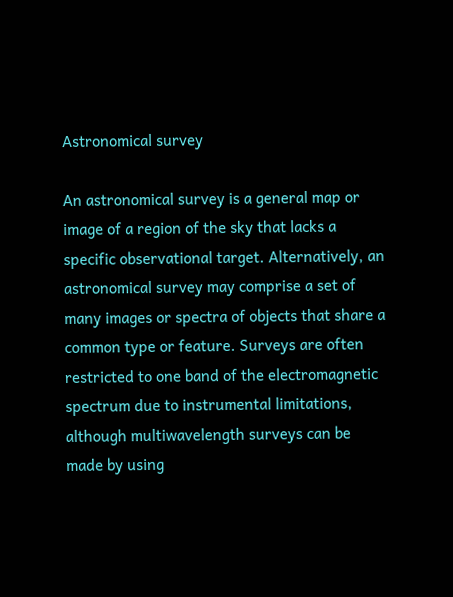Astronomical survey

An astronomical survey is a general map or image of a region of the sky that lacks a specific observational target. Alternatively, an astronomical survey may comprise a set of many images or spectra of objects that share a common type or feature. Surveys are often restricted to one band of the electromagnetic spectrum due to instrumental limitations, although multiwavelength surveys can be made by using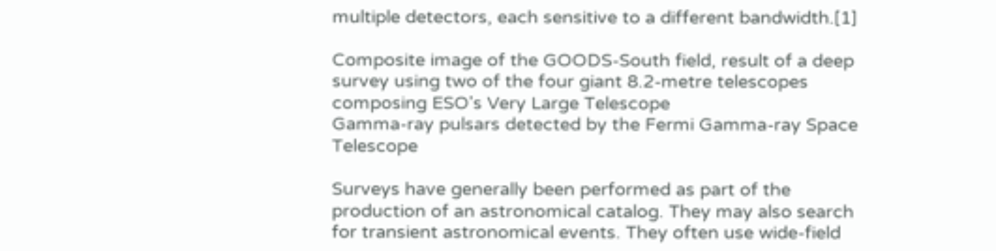multiple detectors, each sensitive to a different bandwidth.[1]

Composite image of the GOODS-South field, result of a deep survey using two of the four giant 8.2-metre telescopes composing ESO's Very Large Telescope
Gamma-ray pulsars detected by the Fermi Gamma-ray Space Telescope

Surveys have generally been performed as part of the production of an astronomical catalog. They may also search for transient astronomical events. They often use wide-field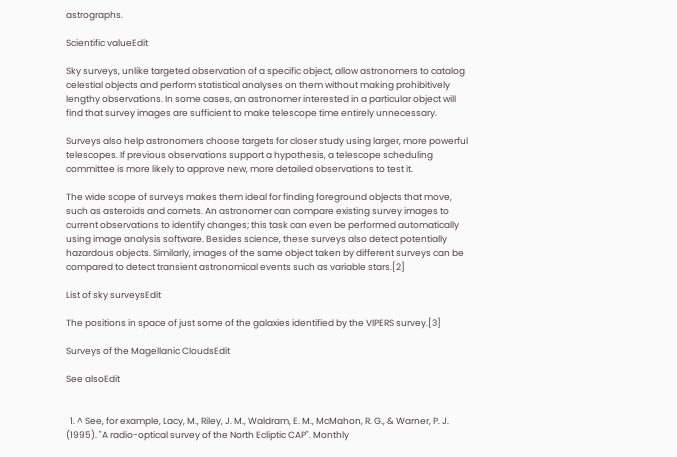astrographs.

Scientific valueEdit

Sky surveys, unlike targeted observation of a specific object, allow astronomers to catalog celestial objects and perform statistical analyses on them without making prohibitively lengthy observations. In some cases, an astronomer interested in a particular object will find that survey images are sufficient to make telescope time entirely unnecessary.

Surveys also help astronomers choose targets for closer study using larger, more powerful telescopes. If previous observations support a hypothesis, a telescope scheduling committee is more likely to approve new, more detailed observations to test it.

The wide scope of surveys makes them ideal for finding foreground objects that move, such as asteroids and comets. An astronomer can compare existing survey images to current observations to identify changes; this task can even be performed automatically using image analysis software. Besides science, these surveys also detect potentially hazardous objects. Similarly, images of the same object taken by different surveys can be compared to detect transient astronomical events such as variable stars.[2]

List of sky surveysEdit

The positions in space of just some of the galaxies identified by the VIPERS survey.[3]

Surveys of the Magellanic CloudsEdit

See alsoEdit


  1. ^ See, for example, Lacy, M., Riley, J. M., Waldram, E. M., McMahon, R. G., & Warner, P. J. (1995). "A radio-optical survey of the North Ecliptic CAP". Monthly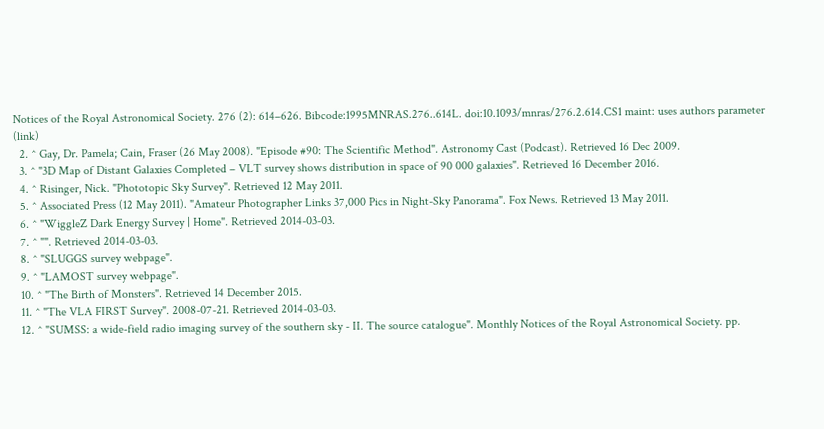Notices of the Royal Astronomical Society. 276 (2): 614–626. Bibcode:1995MNRAS.276..614L. doi:10.1093/mnras/276.2.614.CS1 maint: uses authors parameter (link)
  2. ^ Gay, Dr. Pamela; Cain, Fraser (26 May 2008). "Episode #90: The Scientific Method". Astronomy Cast (Podcast). Retrieved 16 Dec 2009.
  3. ^ "3D Map of Distant Galaxies Completed – VLT survey shows distribution in space of 90 000 galaxies". Retrieved 16 December 2016.
  4. ^ Risinger, Nick. "Phototopic Sky Survey". Retrieved 12 May 2011.
  5. ^ Associated Press (12 May 2011). "Amateur Photographer Links 37,000 Pics in Night-Sky Panorama". Fox News. Retrieved 13 May 2011.
  6. ^ "WiggleZ Dark Energy Survey | Home". Retrieved 2014-03-03.
  7. ^ "". Retrieved 2014-03-03.
  8. ^ "SLUGGS survey webpage".
  9. ^ "LAMOST survey webpage".
  10. ^ "The Birth of Monsters". Retrieved 14 December 2015.
  11. ^ "The VLA FIRST Survey". 2008-07-21. Retrieved 2014-03-03.
  12. ^ "SUMSS: a wide-field radio imaging survey of the southern sky - II. The source catalogue". Monthly Notices of the Royal Astronomical Society. pp.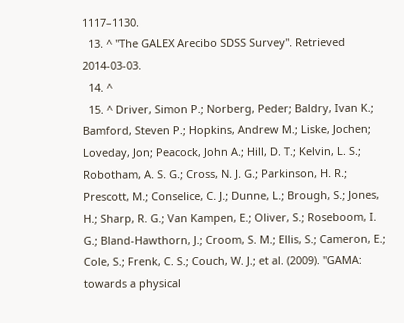1117–1130.
  13. ^ "The GALEX Arecibo SDSS Survey". Retrieved 2014-03-03.
  14. ^
  15. ^ Driver, Simon P.; Norberg, Peder; Baldry, Ivan K.; Bamford, Steven P.; Hopkins, Andrew M.; Liske, Jochen; Loveday, Jon; Peacock, John A.; Hill, D. T.; Kelvin, L. S.; Robotham, A. S. G.; Cross, N. J. G.; Parkinson, H. R.; Prescott, M.; Conselice, C. J.; Dunne, L.; Brough, S.; Jones, H.; Sharp, R. G.; Van Kampen, E.; Oliver, S.; Roseboom, I. G.; Bland-Hawthorn, J.; Croom, S. M.; Ellis, S.; Cameron, E.; Cole, S.; Frenk, C. S.; Couch, W. J.; et al. (2009). "GAMA: towards a physical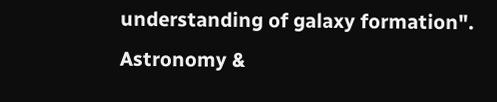understanding of galaxy formation". Astronomy &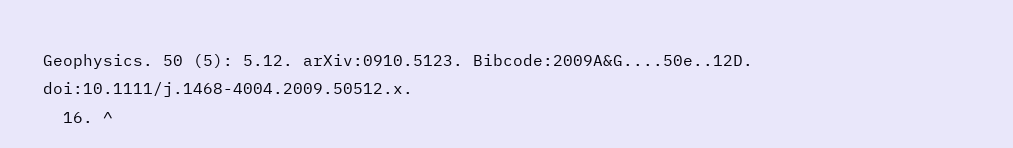Geophysics. 50 (5): 5.12. arXiv:0910.5123. Bibcode:2009A&G....50e..12D. doi:10.1111/j.1468-4004.2009.50512.x.
  16. ^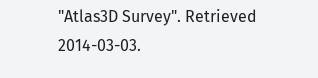"Atlas3D Survey". Retrieved 2014-03-03.